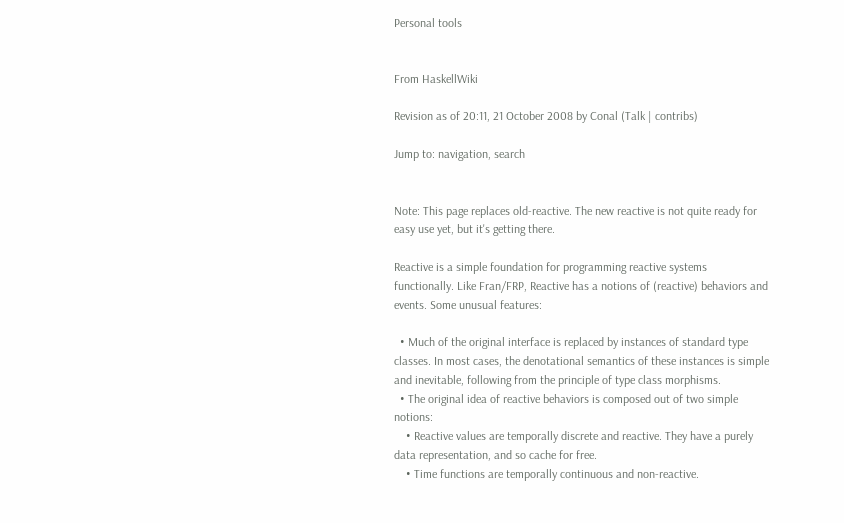Personal tools


From HaskellWiki

Revision as of 20:11, 21 October 2008 by Conal (Talk | contribs)

Jump to: navigation, search


Note: This page replaces old-reactive. The new reactive is not quite ready for easy use yet, but it's getting there.

Reactive is a simple foundation for programming reactive systems functionally. Like Fran/FRP, Reactive has a notions of (reactive) behaviors and events. Some unusual features:

  • Much of the original interface is replaced by instances of standard type classes. In most cases, the denotational semantics of these instances is simple and inevitable, following from the principle of type class morphisms.
  • The original idea of reactive behaviors is composed out of two simple notions:
    • Reactive values are temporally discrete and reactive. They have a purely data representation, and so cache for free.
    • Time functions are temporally continuous and non-reactive.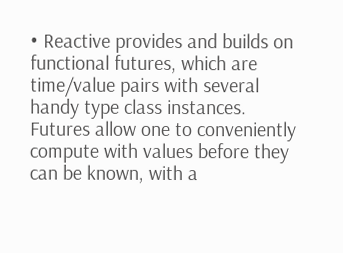• Reactive provides and builds on functional futures, which are time/value pairs with several handy type class instances. Futures allow one to conveniently compute with values before they can be known, with a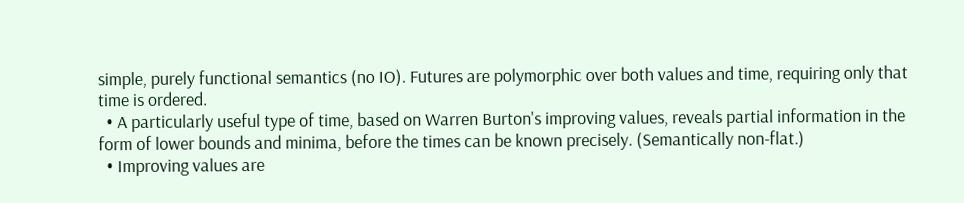simple, purely functional semantics (no IO). Futures are polymorphic over both values and time, requiring only that time is ordered.
  • A particularly useful type of time, based on Warren Burton's improving values, reveals partial information in the form of lower bounds and minima, before the times can be known precisely. (Semantically non-flat.)
  • Improving values are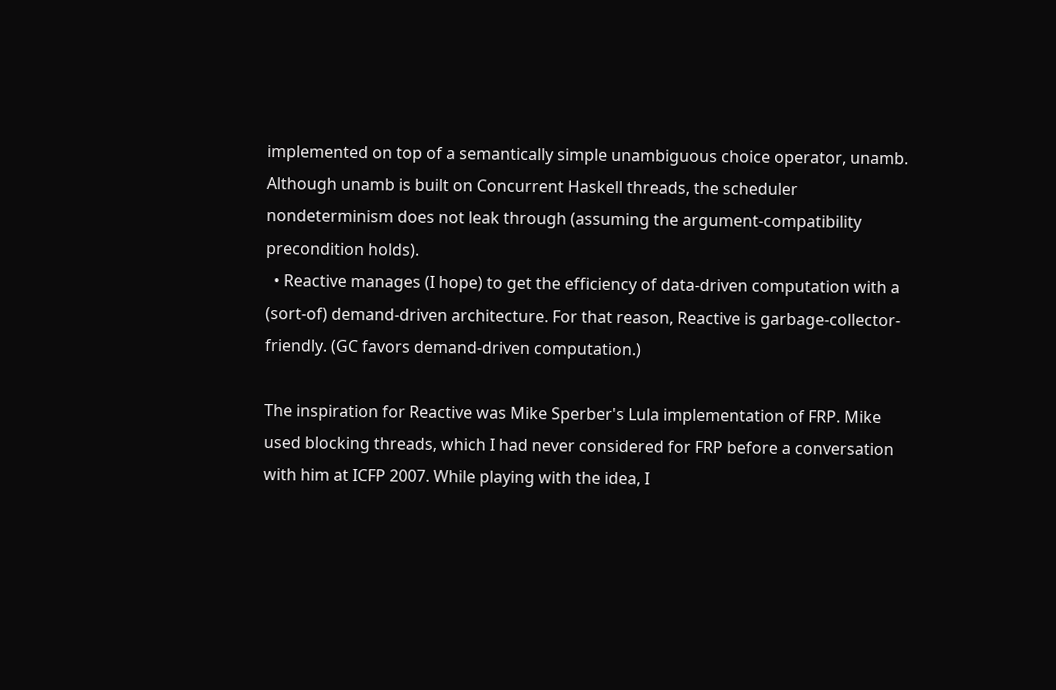implemented on top of a semantically simple unambiguous choice operator, unamb. Although unamb is built on Concurrent Haskell threads, the scheduler nondeterminism does not leak through (assuming the argument-compatibility precondition holds).
  • Reactive manages (I hope) to get the efficiency of data-driven computation with a (sort-of) demand-driven architecture. For that reason, Reactive is garbage-collector-friendly. (GC favors demand-driven computation.)

The inspiration for Reactive was Mike Sperber's Lula implementation of FRP. Mike used blocking threads, which I had never considered for FRP before a conversation with him at ICFP 2007. While playing with the idea, I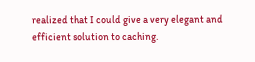realized that I could give a very elegant and efficient solution to caching.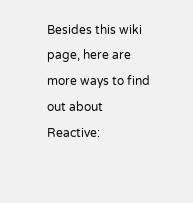Besides this wiki page, here are more ways to find out about Reactive: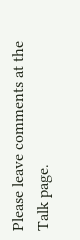Please leave comments at the Talk page.